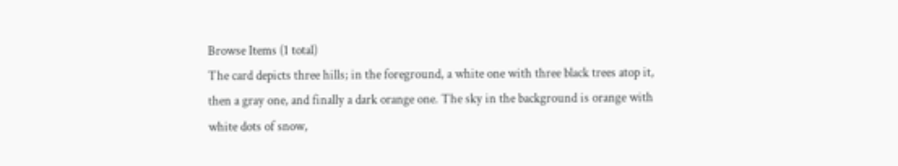Browse Items (1 total)
The card depicts three hills; in the foreground, a white one with three black trees atop it, then a gray one, and finally a dark orange one. The sky in the background is orange with white dots of snow,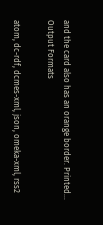and the card also has an orange border. Printed…
Output Formats

atom, dc-rdf, dcmes-xml, json, omeka-xml, rss2